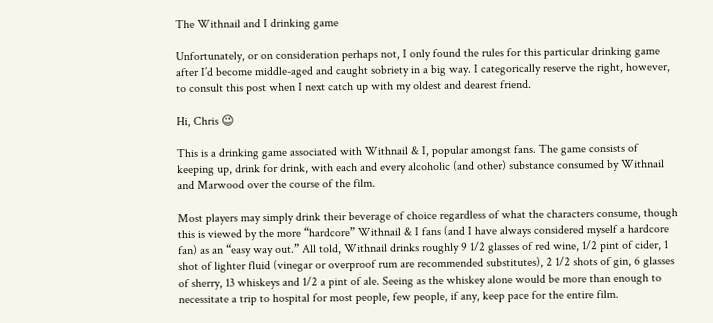The Withnail and I drinking game

Unfortunately, or on consideration perhaps not, I only found the rules for this particular drinking game after I’d become middle-aged and caught sobriety in a big way. I categorically reserve the right, however, to consult this post when I next catch up with my oldest and dearest friend.

Hi, Chris 😉

This is a drinking game associated with Withnail & I, popular amongst fans. The game consists of keeping up, drink for drink, with each and every alcoholic (and other) substance consumed by Withnail and Marwood over the course of the film.

Most players may simply drink their beverage of choice regardless of what the characters consume, though this is viewed by the more “hardcore” Withnail & I fans (and I have always considered myself a hardcore fan) as an “easy way out.” All told, Withnail drinks roughly 9 1/2 glasses of red wine, 1/2 pint of cider, 1 shot of lighter fluid (vinegar or overproof rum are recommended substitutes), 2 1/2 shots of gin, 6 glasses of sherry, 13 whiskeys and 1/2 a pint of ale. Seeing as the whiskey alone would be more than enough to necessitate a trip to hospital for most people, few people, if any, keep pace for the entire film.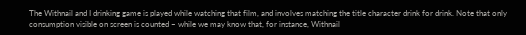The Withnail and I drinking game is played while watching that film, and involves matching the title character drink for drink. Note that only consumption visible on screen is counted – while we may know that, for instance, Withnail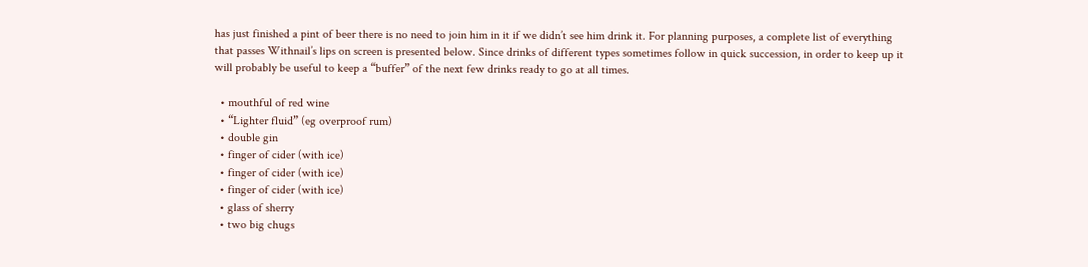has just finished a pint of beer there is no need to join him in it if we didn’t see him drink it. For planning purposes, a complete list of everything that passes Withnail’s lips on screen is presented below. Since drinks of different types sometimes follow in quick succession, in order to keep up it will probably be useful to keep a “buffer” of the next few drinks ready to go at all times.

  • mouthful of red wine
  • “Lighter fluid” (eg overproof rum)
  • double gin
  • finger of cider (with ice)
  • finger of cider (with ice)
  • finger of cider (with ice)
  • glass of sherry
  • two big chugs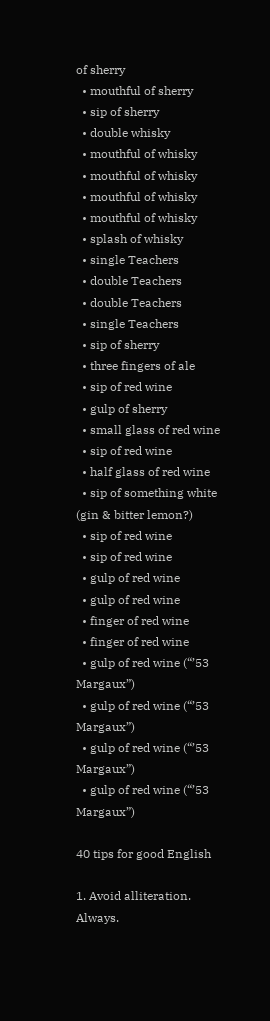of sherry
  • mouthful of sherry
  • sip of sherry
  • double whisky
  • mouthful of whisky
  • mouthful of whisky
  • mouthful of whisky
  • mouthful of whisky
  • splash of whisky
  • single Teachers
  • double Teachers
  • double Teachers
  • single Teachers
  • sip of sherry
  • three fingers of ale
  • sip of red wine
  • gulp of sherry
  • small glass of red wine
  • sip of red wine
  • half glass of red wine
  • sip of something white (gin & bitter lemon?)
  • sip of red wine
  • sip of red wine
  • gulp of red wine
  • gulp of red wine
  • finger of red wine
  • finger of red wine
  • gulp of red wine (“’53 Margaux”)
  • gulp of red wine (“’53 Margaux”)
  • gulp of red wine (“’53 Margaux”)
  • gulp of red wine (“’53 Margaux”)

40 tips for good English

1. Avoid alliteration. Always.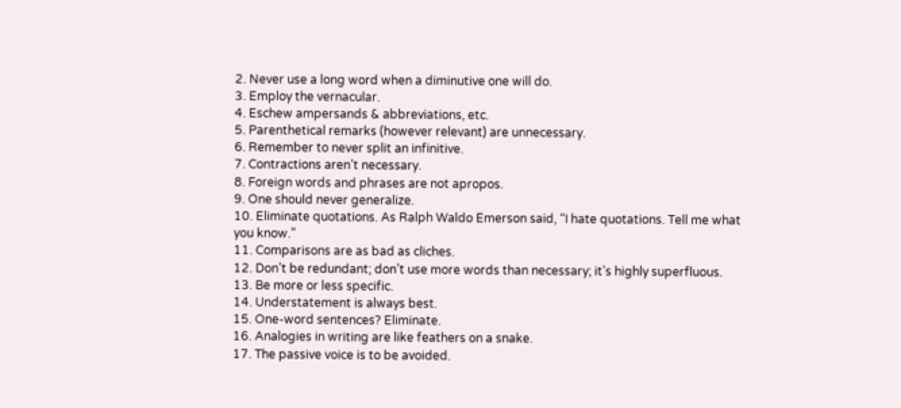2. Never use a long word when a diminutive one will do.
3. Employ the vernacular.
4. Eschew ampersands & abbreviations, etc.
5. Parenthetical remarks (however relevant) are unnecessary.
6. Remember to never split an infinitive.
7. Contractions aren’t necessary.
8. Foreign words and phrases are not apropos.
9. One should never generalize.
10. Eliminate quotations. As Ralph Waldo Emerson said, “I hate quotations. Tell me what you know.”
11. Comparisons are as bad as cliches.
12. Don’t be redundant; don’t use more words than necessary; it’s highly superfluous.
13. Be more or less specific.
14. Understatement is always best.
15. One-word sentences? Eliminate.
16. Analogies in writing are like feathers on a snake.
17. The passive voice is to be avoided.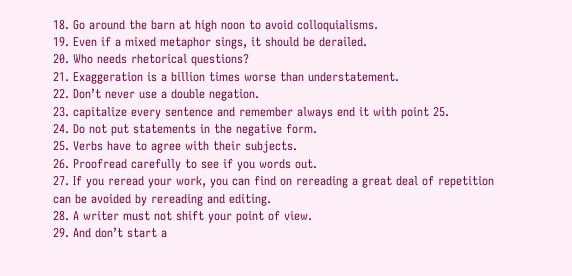18. Go around the barn at high noon to avoid colloquialisms.
19. Even if a mixed metaphor sings, it should be derailed.
20. Who needs rhetorical questions?
21. Exaggeration is a billion times worse than understatement.
22. Don’t never use a double negation.
23. capitalize every sentence and remember always end it with point 25.
24. Do not put statements in the negative form.
25. Verbs have to agree with their subjects.
26. Proofread carefully to see if you words out.
27. If you reread your work, you can find on rereading a great deal of repetition can be avoided by rereading and editing.
28. A writer must not shift your point of view.
29. And don’t start a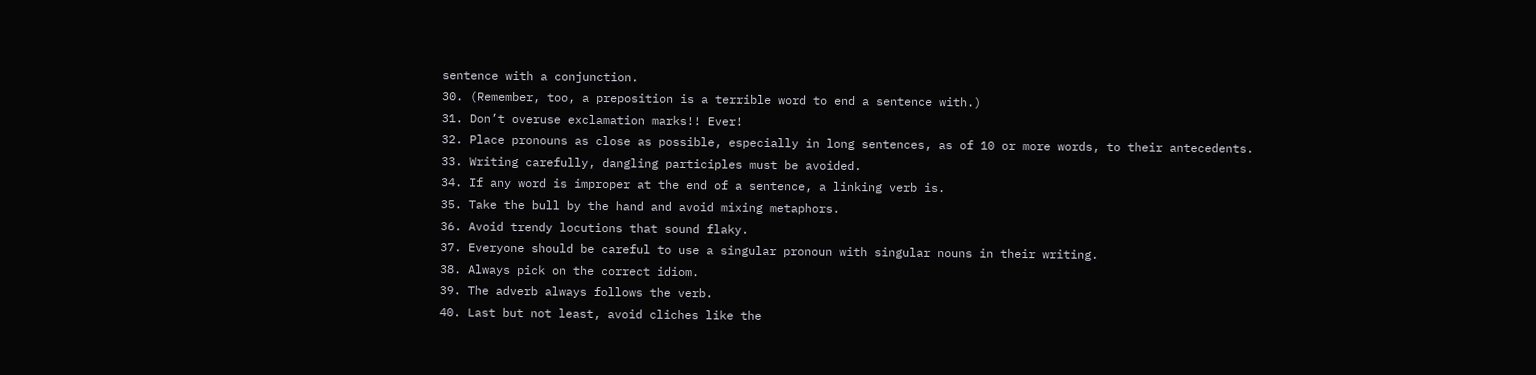sentence with a conjunction.
30. (Remember, too, a preposition is a terrible word to end a sentence with.)
31. Don’t overuse exclamation marks!! Ever!
32. Place pronouns as close as possible, especially in long sentences, as of 10 or more words, to their antecedents.
33. Writing carefully, dangling participles must be avoided.
34. If any word is improper at the end of a sentence, a linking verb is.
35. Take the bull by the hand and avoid mixing metaphors.
36. Avoid trendy locutions that sound flaky.
37. Everyone should be careful to use a singular pronoun with singular nouns in their writing.
38. Always pick on the correct idiom.
39. The adverb always follows the verb.
40. Last but not least, avoid cliches like the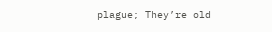plague; They’re old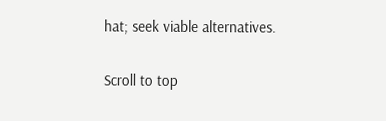hat; seek viable alternatives.

Scroll to top